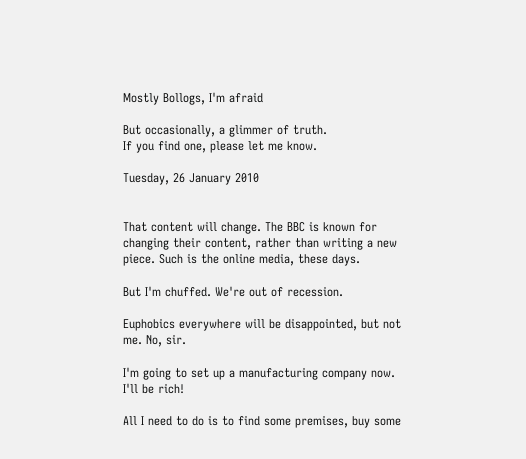Mostly Bollogs, I'm afraid

But occasionally, a glimmer of truth.
If you find one, please let me know.

Tuesday, 26 January 2010


That content will change. The BBC is known for changing their content, rather than writing a new piece. Such is the online media, these days.

But I'm chuffed. We're out of recession.

Euphobics everywhere will be disappointed, but not me. No, sir.

I'm going to set up a manufacturing company now. I'll be rich!

All I need to do is to find some premises, buy some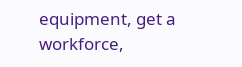equipment, get a workforce,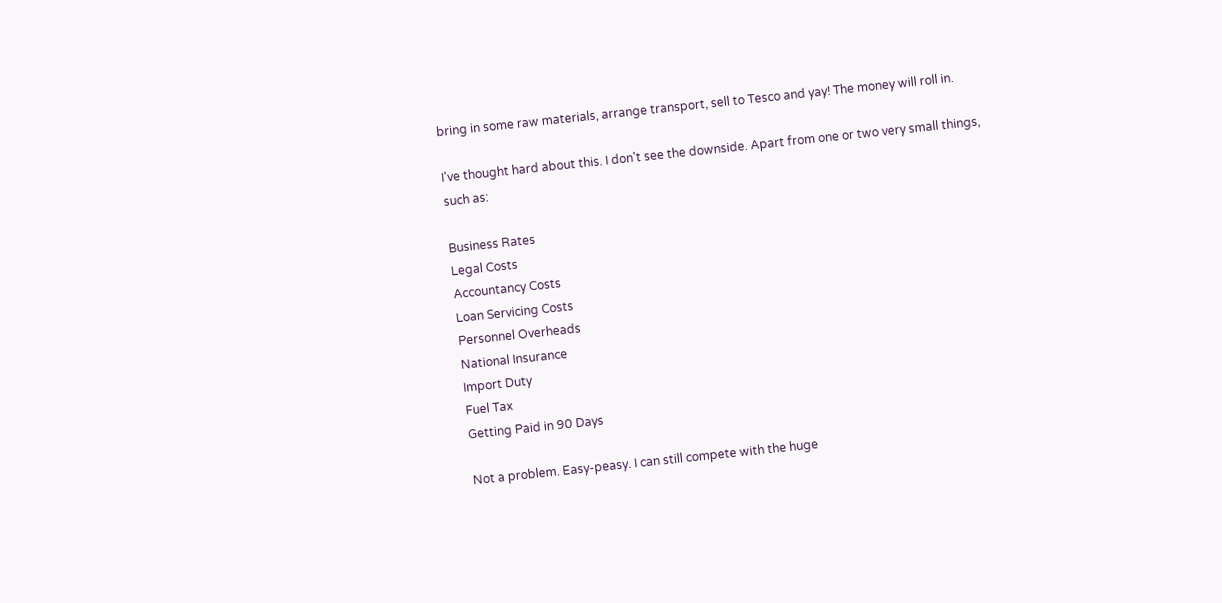bring in some raw materials, arrange transport, sell to Tesco and yay! The money will roll in.

I've thought hard about this. I don't see the downside. Apart from one or two very small things, such as:

Business Rates
Legal Costs
Accountancy Costs
Loan Servicing Costs
Personnel Overheads
National Insurance
Import Duty
Fuel Tax
Getting Paid in 90 Days

Not a problem. Easy-peasy. I can still compete with the huge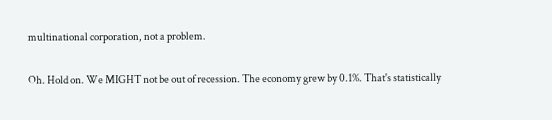multinational corporation, not a problem.

Oh. Hold on. We MIGHT not be out of recession. The economy grew by 0.1%. That's statistically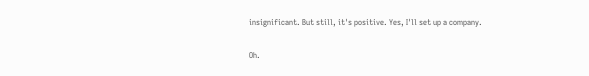insignificant. But still, it's positive. Yes, I'll set up a company.

Oh.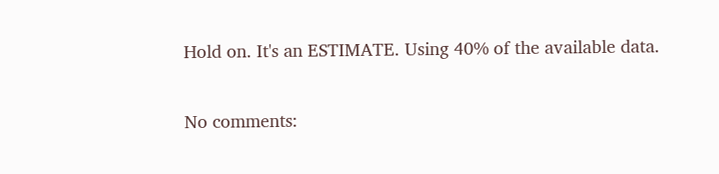Hold on. It's an ESTIMATE. Using 40% of the available data.


No comments: